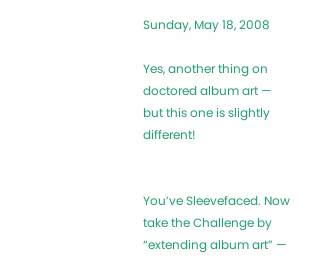Sunday, May 18, 2008

Yes, another thing on doctored album art — but this one is slightly different!


You’ve Sleevefaced. Now take the Challenge by “extending album art” —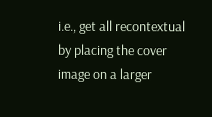i.e., get all recontextual by placing the cover image on a larger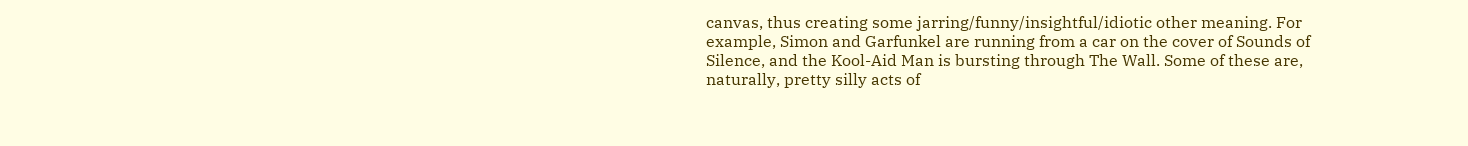canvas, thus creating some jarring/funny/insightful/idiotic other meaning. For example, Simon and Garfunkel are running from a car on the cover of Sounds of Silence, and the Kool-Aid Man is bursting through The Wall. Some of these are, naturally, pretty silly acts of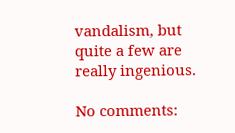vandalism, but quite a few are really ingenious.

No comments: